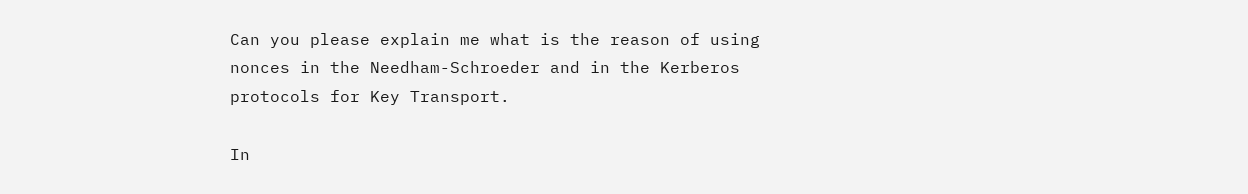Can you please explain me what is the reason of using nonces in the Needham-Schroeder and in the Kerberos protocols for Key Transport.

In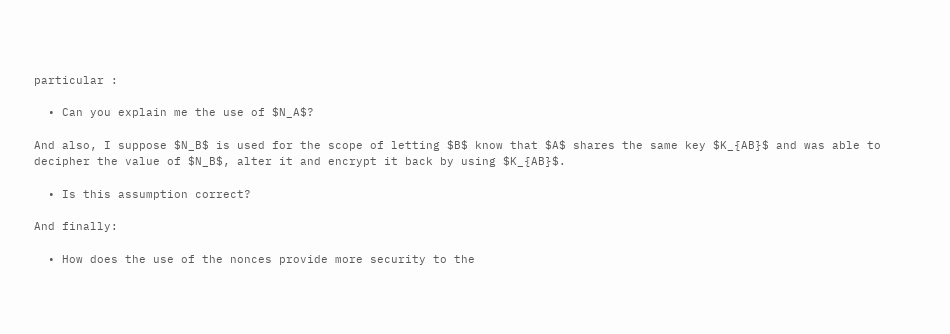particular :

  • Can you explain me the use of $N_A$?

And also, I suppose $N_B$ is used for the scope of letting $B$ know that $A$ shares the same key $K_{AB}$ and was able to decipher the value of $N_B$, alter it and encrypt it back by using $K_{AB}$.

  • Is this assumption correct?

And finally:

  • How does the use of the nonces provide more security to the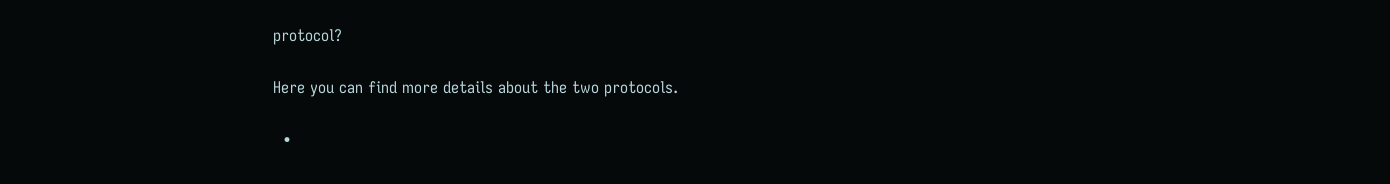protocol?

Here you can find more details about the two protocols.

  •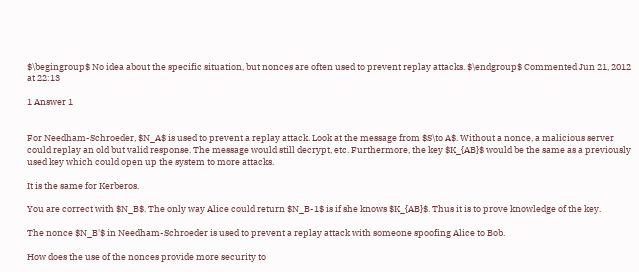$\begingroup$ No idea about the specific situation, but nonces are often used to prevent replay attacks. $\endgroup$ Commented Jun 21, 2012 at 22:13

1 Answer 1


For Needham-Schroeder, $N_A$ is used to prevent a replay attack. Look at the message from $S\to A$. Without a nonce, a malicious server could replay an old but valid response. The message would still decrypt, etc. Furthermore, the key $K_{AB}$ would be the same as a previously used key which could open up the system to more attacks.

It is the same for Kerberos.

You are correct with $N_B$. The only way Alice could return $N_B-1$ is if she knows $K_{AB}$. Thus it is to prove knowledge of the key.

The nonce $N_B'$ in Needham-Schroeder is used to prevent a replay attack with someone spoofing Alice to Bob.

How does the use of the nonces provide more security to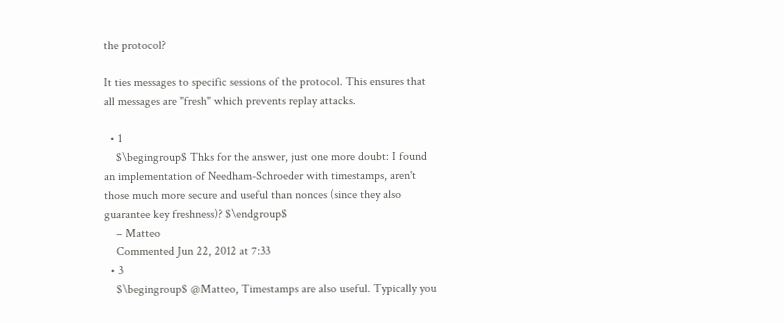the protocol?

It ties messages to specific sessions of the protocol. This ensures that all messages are "fresh" which prevents replay attacks.

  • 1
    $\begingroup$ Thks for the answer, just one more doubt: I found an implementation of Needham-Schroeder with timestamps, aren't those much more secure and useful than nonces (since they also guarantee key freshness)? $\endgroup$
    – Matteo
    Commented Jun 22, 2012 at 7:33
  • 3
    $\begingroup$ @Matteo, Timestamps are also useful. Typically you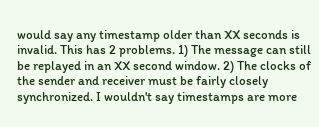would say any timestamp older than XX seconds is invalid. This has 2 problems. 1) The message can still be replayed in an XX second window. 2) The clocks of the sender and receiver must be fairly closely synchronized. I wouldn't say timestamps are more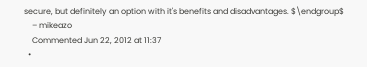secure, but definitely an option with it's benefits and disadvantages. $\endgroup$
    – mikeazo
    Commented Jun 22, 2012 at 11:37
  •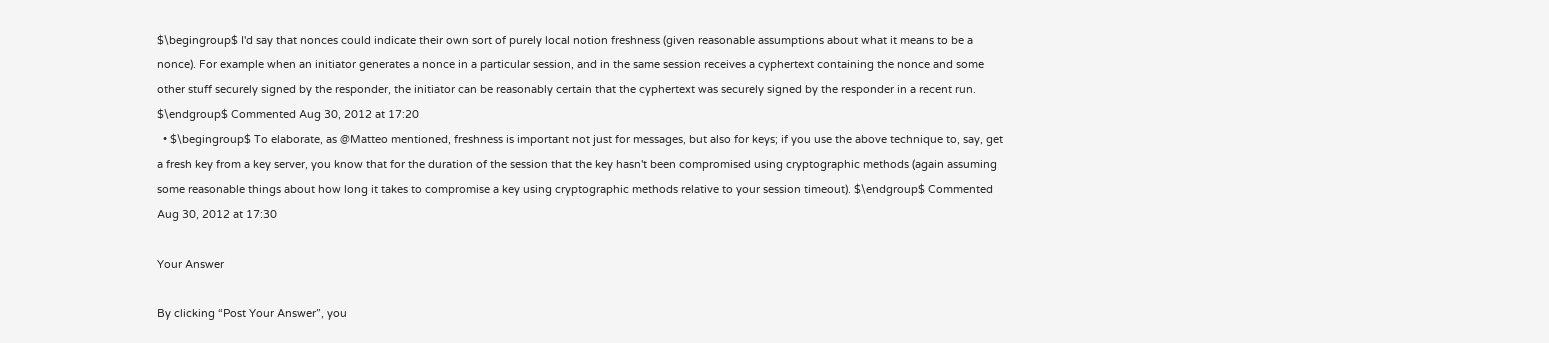$\begingroup$ I'd say that nonces could indicate their own sort of purely local notion freshness (given reasonable assumptions about what it means to be a nonce). For example when an initiator generates a nonce in a particular session, and in the same session receives a cyphertext containing the nonce and some other stuff securely signed by the responder, the initiator can be reasonably certain that the cyphertext was securely signed by the responder in a recent run. $\endgroup$ Commented Aug 30, 2012 at 17:20
  • $\begingroup$ To elaborate, as @Matteo mentioned, freshness is important not just for messages, but also for keys; if you use the above technique to, say, get a fresh key from a key server, you know that for the duration of the session that the key hasn't been compromised using cryptographic methods (again assuming some reasonable things about how long it takes to compromise a key using cryptographic methods relative to your session timeout). $\endgroup$ Commented Aug 30, 2012 at 17:30

Your Answer

By clicking “Post Your Answer”, you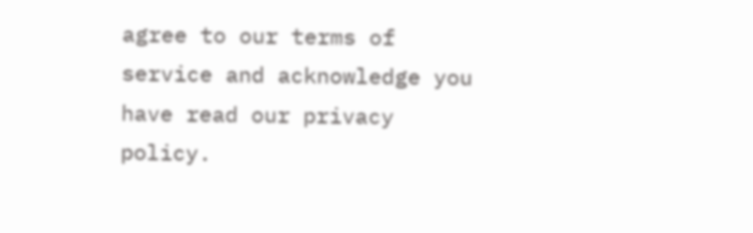agree to our terms of service and acknowledge you have read our privacy policy.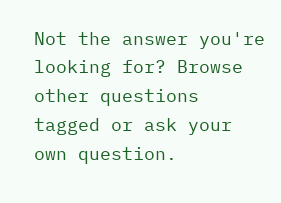Not the answer you're looking for? Browse other questions tagged or ask your own question.